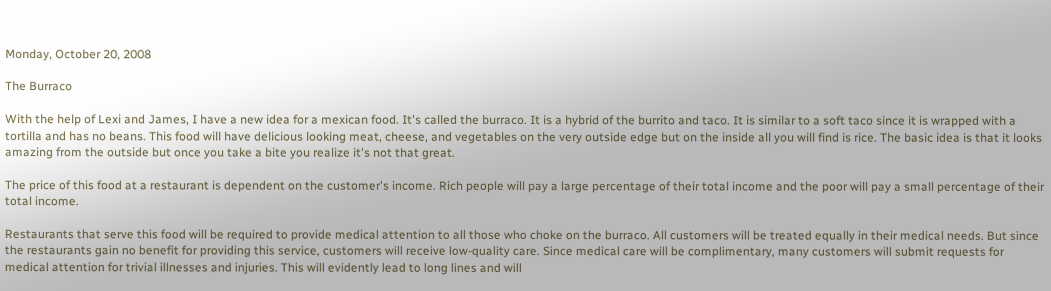Monday, October 20, 2008

The Burraco

With the help of Lexi and James, I have a new idea for a mexican food. It's called the burraco. It is a hybrid of the burrito and taco. It is similar to a soft taco since it is wrapped with a tortilla and has no beans. This food will have delicious looking meat, cheese, and vegetables on the very outside edge but on the inside all you will find is rice. The basic idea is that it looks amazing from the outside but once you take a bite you realize it's not that great.

The price of this food at a restaurant is dependent on the customer's income. Rich people will pay a large percentage of their total income and the poor will pay a small percentage of their total income.

Restaurants that serve this food will be required to provide medical attention to all those who choke on the burraco. All customers will be treated equally in their medical needs. But since the restaurants gain no benefit for providing this service, customers will receive low-quality care. Since medical care will be complimentary, many customers will submit requests for medical attention for trivial illnesses and injuries. This will evidently lead to long lines and will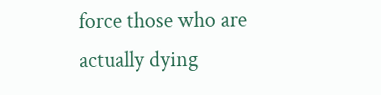force those who are actually dying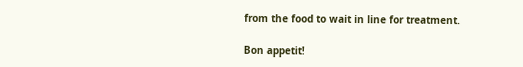from the food to wait in line for treatment.

Bon appetit!